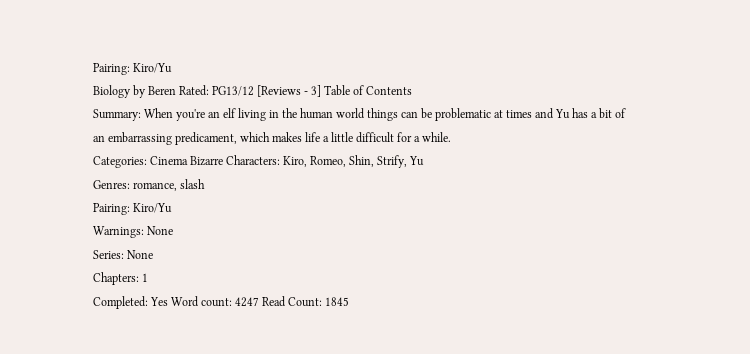Pairing: Kiro/Yu
Biology by Beren Rated: PG13/12 [Reviews - 3] Table of Contents
Summary: When you're an elf living in the human world things can be problematic at times and Yu has a bit of an embarrassing predicament, which makes life a little difficult for a while.
Categories: Cinema Bizarre Characters: Kiro, Romeo, Shin, Strify, Yu
Genres: romance, slash
Pairing: Kiro/Yu
Warnings: None
Series: None
Chapters: 1
Completed: Yes Word count: 4247 Read Count: 1845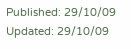Published: 29/10/09 Updated: 29/10/09